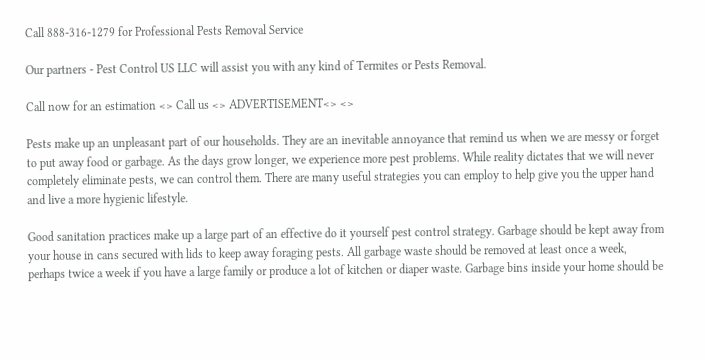Call 888-316-1279 for Professional Pests Removal Service

Our partners - Pest Control US LLC will assist you with any kind of Termites or Pests Removal.

Call now for an estimation <> Call us <> ADVERTISEMENT<> <>

Pests make up an unpleasant part of our households. They are an inevitable annoyance that remind us when we are messy or forget to put away food or garbage. As the days grow longer, we experience more pest problems. While reality dictates that we will never completely eliminate pests, we can control them. There are many useful strategies you can employ to help give you the upper hand and live a more hygienic lifestyle.

Good sanitation practices make up a large part of an effective do it yourself pest control strategy. Garbage should be kept away from your house in cans secured with lids to keep away foraging pests. All garbage waste should be removed at least once a week, perhaps twice a week if you have a large family or produce a lot of kitchen or diaper waste. Garbage bins inside your home should be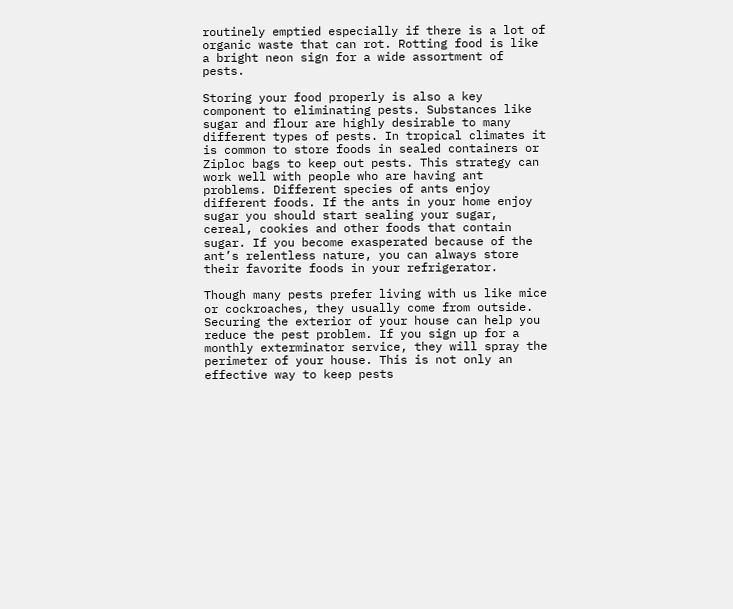routinely emptied especially if there is a lot of organic waste that can rot. Rotting food is like a bright neon sign for a wide assortment of pests.

Storing your food properly is also a key component to eliminating pests. Substances like sugar and flour are highly desirable to many different types of pests. In tropical climates it is common to store foods in sealed containers or Ziploc bags to keep out pests. This strategy can work well with people who are having ant problems. Different species of ants enjoy different foods. If the ants in your home enjoy sugar you should start sealing your sugar, cereal, cookies and other foods that contain sugar. If you become exasperated because of the ant’s relentless nature, you can always store their favorite foods in your refrigerator.

Though many pests prefer living with us like mice or cockroaches, they usually come from outside. Securing the exterior of your house can help you reduce the pest problem. If you sign up for a monthly exterminator service, they will spray the perimeter of your house. This is not only an effective way to keep pests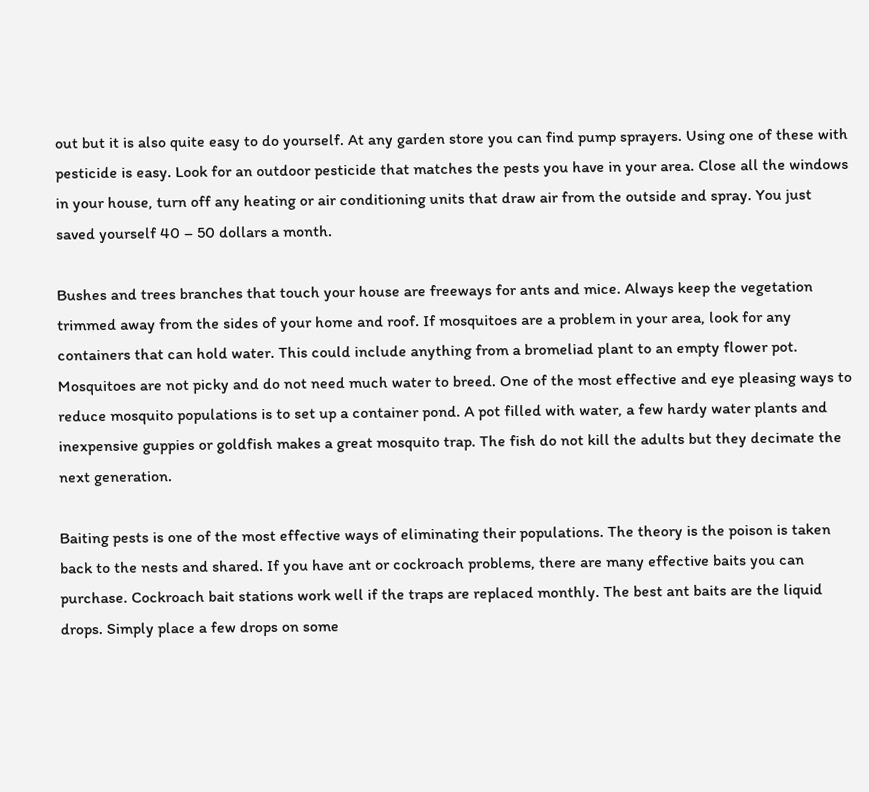out but it is also quite easy to do yourself. At any garden store you can find pump sprayers. Using one of these with pesticide is easy. Look for an outdoor pesticide that matches the pests you have in your area. Close all the windows in your house, turn off any heating or air conditioning units that draw air from the outside and spray. You just saved yourself 40 – 50 dollars a month.

Bushes and trees branches that touch your house are freeways for ants and mice. Always keep the vegetation trimmed away from the sides of your home and roof. If mosquitoes are a problem in your area, look for any containers that can hold water. This could include anything from a bromeliad plant to an empty flower pot. Mosquitoes are not picky and do not need much water to breed. One of the most effective and eye pleasing ways to reduce mosquito populations is to set up a container pond. A pot filled with water, a few hardy water plants and inexpensive guppies or goldfish makes a great mosquito trap. The fish do not kill the adults but they decimate the next generation.

Baiting pests is one of the most effective ways of eliminating their populations. The theory is the poison is taken back to the nests and shared. If you have ant or cockroach problems, there are many effective baits you can purchase. Cockroach bait stations work well if the traps are replaced monthly. The best ant baits are the liquid drops. Simply place a few drops on some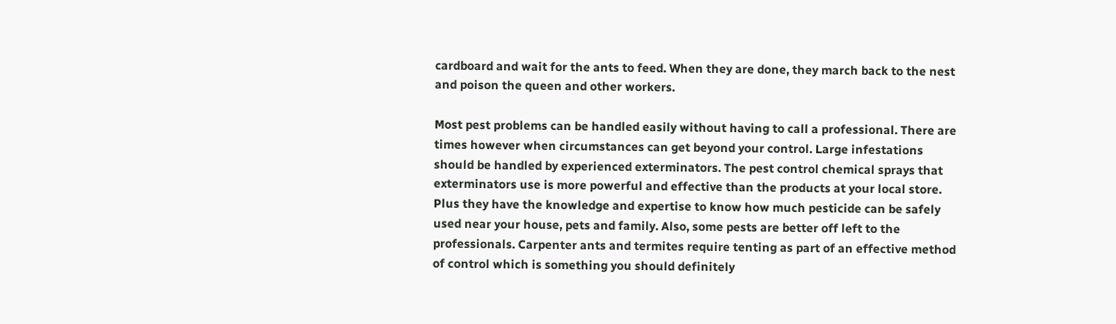cardboard and wait for the ants to feed. When they are done, they march back to the nest and poison the queen and other workers.

Most pest problems can be handled easily without having to call a professional. There are times however when circumstances can get beyond your control. Large infestations should be handled by experienced exterminators. The pest control chemical sprays that exterminators use is more powerful and effective than the products at your local store. Plus they have the knowledge and expertise to know how much pesticide can be safely used near your house, pets and family. Also, some pests are better off left to the professionals. Carpenter ants and termites require tenting as part of an effective method of control which is something you should definitely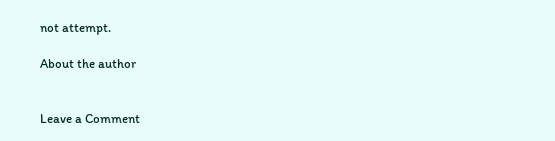not attempt.

About the author


Leave a Comment